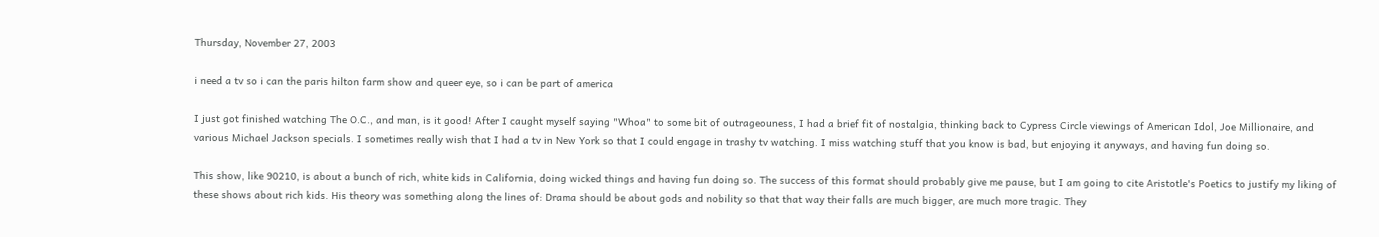Thursday, November 27, 2003

i need a tv so i can the paris hilton farm show and queer eye, so i can be part of america

I just got finished watching The O.C., and man, is it good! After I caught myself saying "Whoa" to some bit of outrageouness, I had a brief fit of nostalgia, thinking back to Cypress Circle viewings of American Idol, Joe Millionaire, and various Michael Jackson specials. I sometimes really wish that I had a tv in New York so that I could engage in trashy tv watching. I miss watching stuff that you know is bad, but enjoying it anyways, and having fun doing so.

This show, like 90210, is about a bunch of rich, white kids in California, doing wicked things and having fun doing so. The success of this format should probably give me pause, but I am going to cite Aristotle's Poetics to justify my liking of these shows about rich kids. His theory was something along the lines of: Drama should be about gods and nobility so that that way their falls are much bigger, are much more tragic. They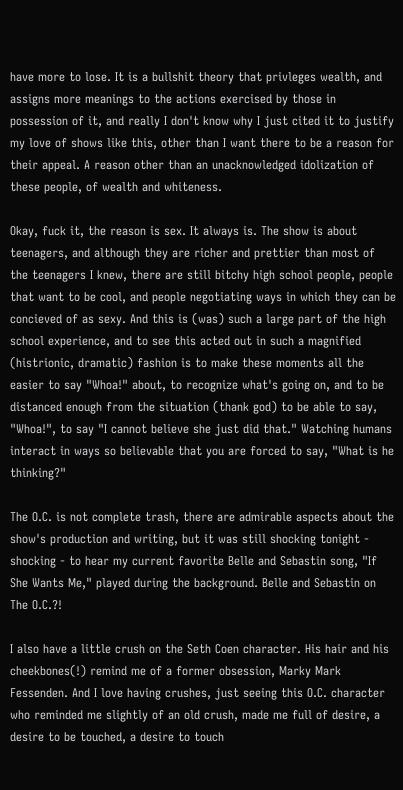have more to lose. It is a bullshit theory that privleges wealth, and assigns more meanings to the actions exercised by those in possession of it, and really I don't know why I just cited it to justify my love of shows like this, other than I want there to be a reason for their appeal. A reason other than an unacknowledged idolization of these people, of wealth and whiteness.

Okay, fuck it, the reason is sex. It always is. The show is about teenagers, and although they are richer and prettier than most of the teenagers I knew, there are still bitchy high school people, people that want to be cool, and people negotiating ways in which they can be concieved of as sexy. And this is (was) such a large part of the high school experience, and to see this acted out in such a magnified (histrionic, dramatic) fashion is to make these moments all the easier to say "Whoa!" about, to recognize what's going on, and to be distanced enough from the situation (thank god) to be able to say, "Whoa!", to say "I cannot believe she just did that." Watching humans interact in ways so believable that you are forced to say, "What is he thinking?"

The O.C. is not complete trash, there are admirable aspects about the show's production and writing, but it was still shocking tonight - shocking - to hear my current favorite Belle and Sebastin song, "If She Wants Me," played during the background. Belle and Sebastin on The O.C.?!

I also have a little crush on the Seth Coen character. His hair and his cheekbones(!) remind me of a former obsession, Marky Mark Fessenden. And I love having crushes, just seeing this O.C. character who reminded me slightly of an old crush, made me full of desire, a desire to be touched, a desire to touch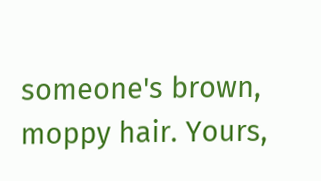someone's brown, moppy hair. Yours,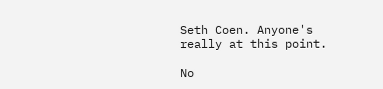Seth Coen. Anyone's really at this point.

No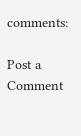comments:

Post a Comment